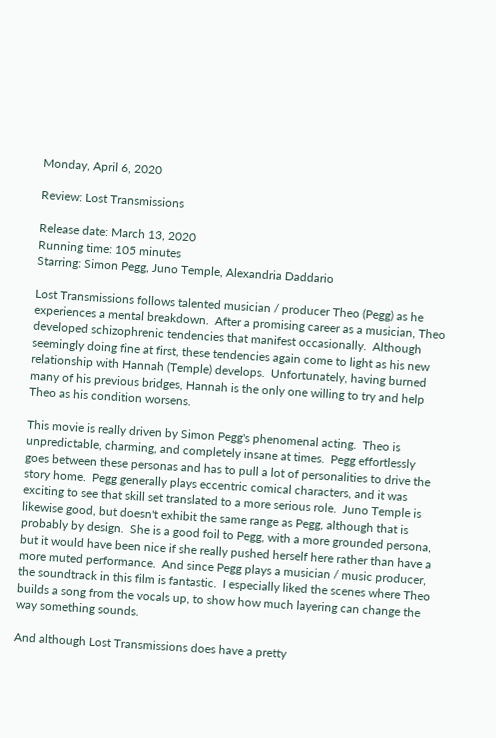Monday, April 6, 2020

Review: Lost Transmissions

Release date: March 13, 2020
Running time: 105 minutes
Starring: Simon Pegg, Juno Temple, Alexandria Daddario

Lost Transmissions follows talented musician / producer Theo (Pegg) as he experiences a mental breakdown.  After a promising career as a musician, Theo developed schizophrenic tendencies that manifest occasionally.  Although seemingly doing fine at first, these tendencies again come to light as his new relationship with Hannah (Temple) develops.  Unfortunately, having burned many of his previous bridges, Hannah is the only one willing to try and help Theo as his condition worsens.

This movie is really driven by Simon Pegg's phenomenal acting.  Theo is unpredictable, charming, and completely insane at times.  Pegg effortlessly goes between these personas and has to pull a lot of personalities to drive the story home.  Pegg generally plays eccentric comical characters, and it was exciting to see that skill set translated to a more serious role.  Juno Temple is likewise good, but doesn't exhibit the same range as Pegg, although that is probably by design.  She is a good foil to Pegg, with a more grounded persona, but it would have been nice if she really pushed herself here rather than have a more muted performance.  And since Pegg plays a musician / music producer, the soundtrack in this film is fantastic.  I especially liked the scenes where Theo builds a song from the vocals up, to show how much layering can change the way something sounds.

And although Lost Transmissions does have a pretty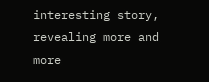interesting story, revealing more and more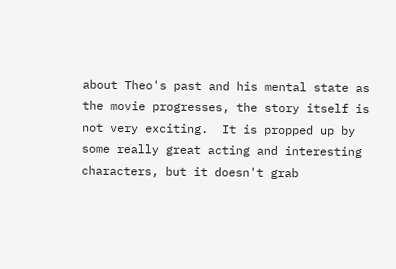about Theo's past and his mental state as the movie progresses, the story itself is not very exciting.  It is propped up by some really great acting and interesting characters, but it doesn't grab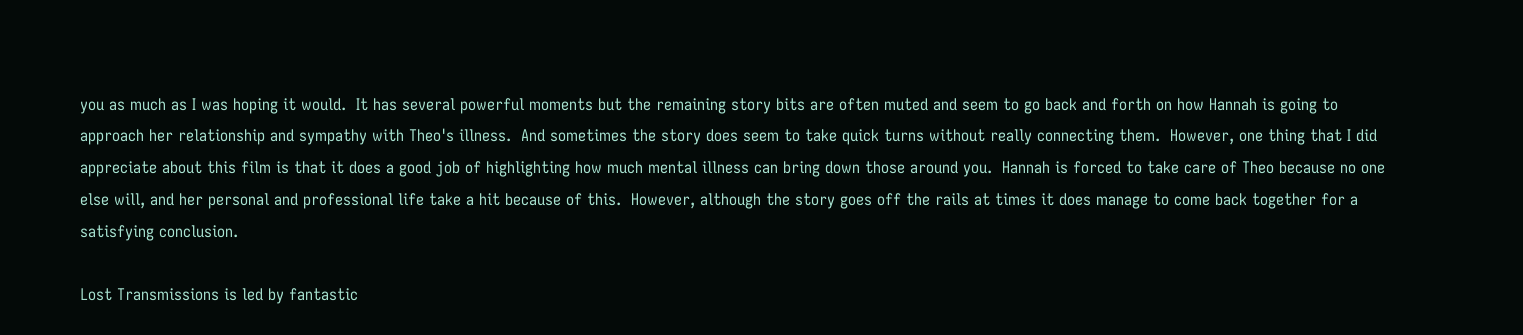you as much as I was hoping it would.  It has several powerful moments but the remaining story bits are often muted and seem to go back and forth on how Hannah is going to approach her relationship and sympathy with Theo's illness.  And sometimes the story does seem to take quick turns without really connecting them.  However, one thing that I did appreciate about this film is that it does a good job of highlighting how much mental illness can bring down those around you.  Hannah is forced to take care of Theo because no one else will, and her personal and professional life take a hit because of this.  However, although the story goes off the rails at times it does manage to come back together for a satisfying conclusion.

Lost Transmissions is led by fantastic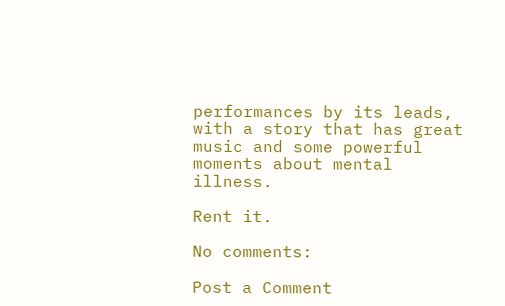performances by its leads, with a story that has great music and some powerful moments about mental illness.

Rent it.

No comments:

Post a Comment